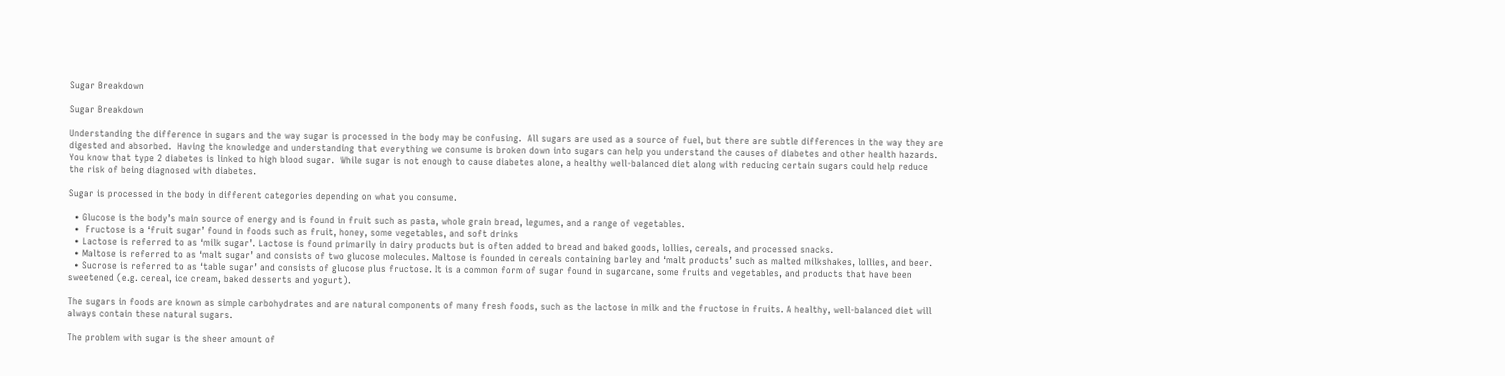Sugar Breakdown

Sugar Breakdown

Understanding the difference in sugars and the way sugar is processed in the body may be confusing.  All sugars are used as a source of fuel, but there are subtle differences in the way they are digested and absorbed.  Having the knowledge and understanding that everything we consume is broken down into sugars can help you understand the causes of diabetes and other health hazards.  You know that type 2 diabetes is linked to high blood sugar.  While sugar is not enough to cause diabetes alone, a healthy well-balanced diet along with reducing certain sugars could help reduce the risk of being diagnosed with diabetes.

Sugar is processed in the body in different categories depending on what you consume.

  • Glucose is the body’s main source of energy and is found in fruit such as pasta, whole grain bread, legumes, and a range of vegetables.
  •  Fructose is a ‘fruit sugar’ found in foods such as fruit, honey, some vegetables, and soft drinks
  • Lactose is referred to as ‘milk sugar’. Lactose is found primarily in dairy products but is often added to bread and baked goods, lollies, cereals, and processed snacks.
  • Maltose is referred to as ‘malt sugar’ and consists of two glucose molecules. Maltose is founded in cereals containing barley and ‘malt products’ such as malted milkshakes, lollies, and beer.
  • Sucrose is referred to as ‘table sugar’ and consists of glucose plus fructose. It is a common form of sugar found in sugarcane, some fruits and vegetables, and products that have been sweetened (e.g. cereal, ice cream, baked desserts and yogurt).

The sugars in foods are known as simple carbohydrates and are natural components of many fresh foods, such as the lactose in milk and the fructose in fruits. A healthy, well-balanced diet will always contain these natural sugars.

The problem with sugar is the sheer amount of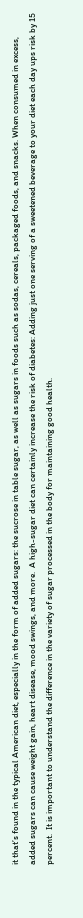it that’s found in the typical American diet, especially in the form of added sugars: the sucrose in table sugar, as well as sugars in foods such as sodas, cereals, packaged foods, and snacks. When consumed in excess, added sugars can cause weight gain, heart disease, mood swings, and more.  A high-sugar diet can certainly increase the risk of diabetes: Adding just one serving of a sweetened beverage to your diet each day ups risk by 15 percent.  It is important to understand the difference in the variety of sugar processed in the body for maintaining good health.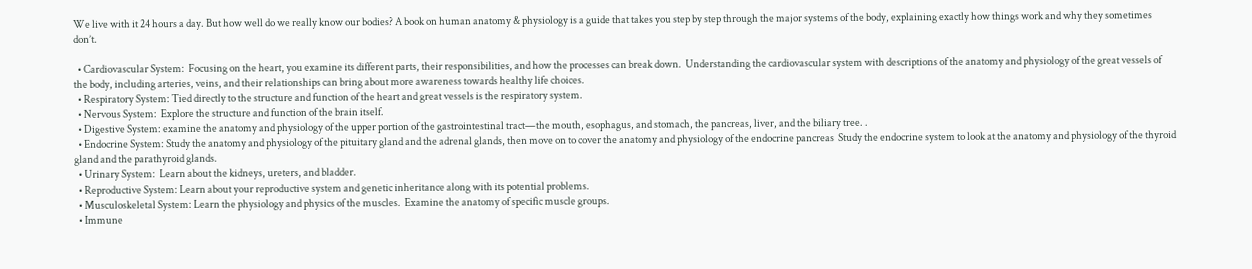We live with it 24 hours a day. But how well do we really know our bodies? A book on human anatomy & physiology is a guide that takes you step by step through the major systems of the body, explaining exactly how things work and why they sometimes don’t.

  • Cardiovascular System:  Focusing on the heart, you examine its different parts, their responsibilities, and how the processes can break down.  Understanding the cardiovascular system with descriptions of the anatomy and physiology of the great vessels of the body, including arteries, veins, and their relationships can bring about more awareness towards healthy life choices.
  • Respiratory System: Tied directly to the structure and function of the heart and great vessels is the respiratory system.
  • Nervous System:  Explore the structure and function of the brain itself.
  • Digestive System: examine the anatomy and physiology of the upper portion of the gastrointestinal tract—the mouth, esophagus, and stomach, the pancreas, liver, and the biliary tree. .
  • Endocrine System: Study the anatomy and physiology of the pituitary gland and the adrenal glands, then move on to cover the anatomy and physiology of the endocrine pancreas  Study the endocrine system to look at the anatomy and physiology of the thyroid gland and the parathyroid glands.
  • Urinary System:  Learn about the kidneys, ureters, and bladder.
  • Reproductive System: Learn about your reproductive system and genetic inheritance along with its potential problems.
  • Musculoskeletal System: Learn the physiology and physics of the muscles.  Examine the anatomy of specific muscle groups.
  • Immune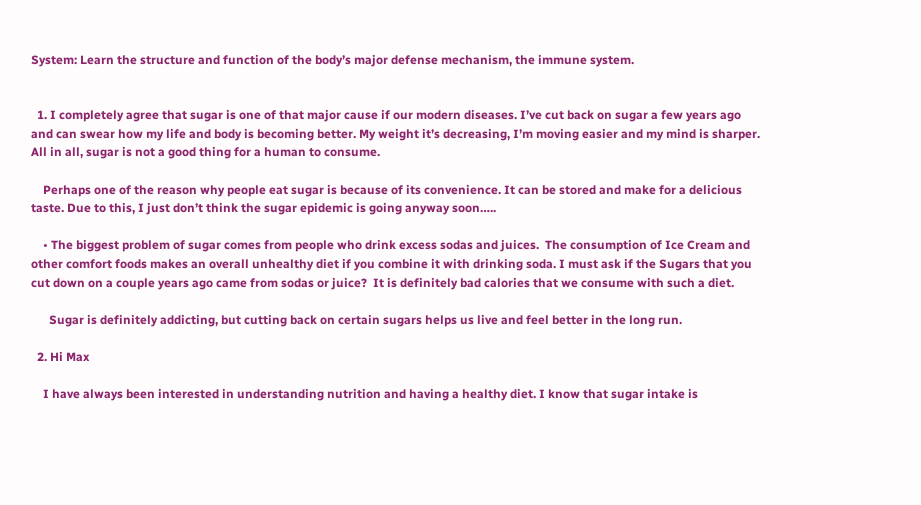System: Learn the structure and function of the body’s major defense mechanism, the immune system.


  1. I completely agree that sugar is one of that major cause if our modern diseases. I’ve cut back on sugar a few years ago and can swear how my life and body is becoming better. My weight it’s decreasing, I’m moving easier and my mind is sharper. All in all, sugar is not a good thing for a human to consume.

    Perhaps one of the reason why people eat sugar is because of its convenience. It can be stored and make for a delicious taste. Due to this, I just don’t think the sugar epidemic is going anyway soon…..

    • The biggest problem of sugar comes from people who drink excess sodas and juices.  The consumption of Ice Cream and other comfort foods makes an overall unhealthy diet if you combine it with drinking soda. I must ask if the Sugars that you cut down on a couple years ago came from sodas or juice?  It is definitely bad calories that we consume with such a diet.

      Sugar is definitely addicting, but cutting back on certain sugars helps us live and feel better in the long run.

  2. Hi Max

    I have always been interested in understanding nutrition and having a healthy diet. I know that sugar intake is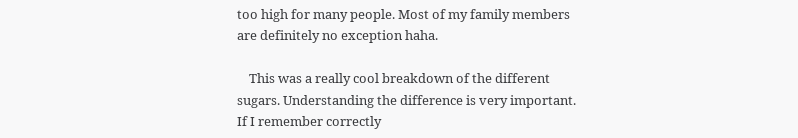too high for many people. Most of my family members are definitely no exception haha.

    This was a really cool breakdown of the different sugars. Understanding the difference is very important. If I remember correctly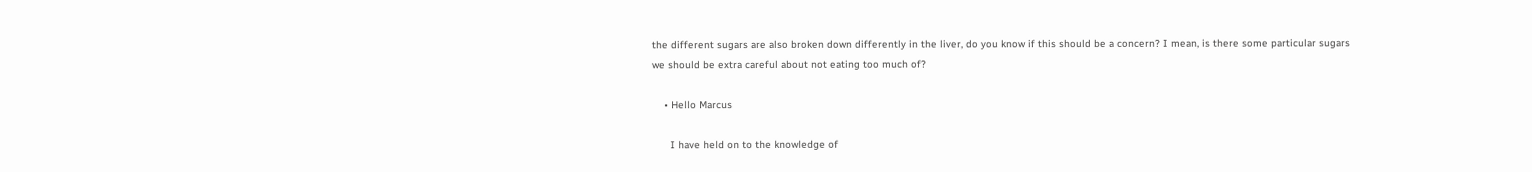the different sugars are also broken down differently in the liver, do you know if this should be a concern? I mean, is there some particular sugars we should be extra careful about not eating too much of?

    • Hello Marcus

      I have held on to the knowledge of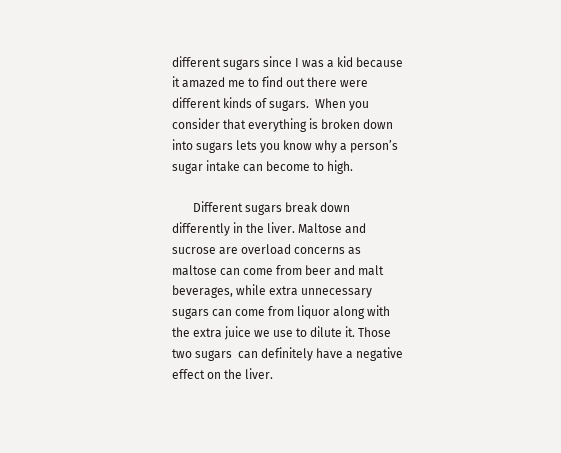different sugars since I was a kid because it amazed me to find out there were different kinds of sugars.  When you consider that everything is broken down into sugars lets you know why a person’s sugar intake can become to high.

       Different sugars break down differently in the liver. Maltose and sucrose are overload concerns as maltose can come from beer and malt beverages, while extra unnecessary sugars can come from liquor along with the extra juice we use to dilute it. Those two sugars  can definitely have a negative effect on the liver.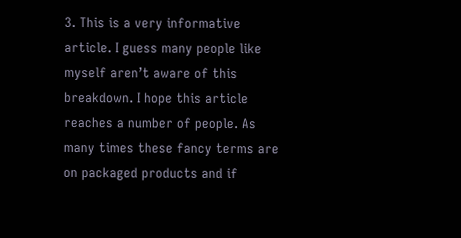3. This is a very informative article. I guess many people like myself aren’t aware of this breakdown. I hope this article reaches a number of people. As many times these fancy terms are on packaged products and if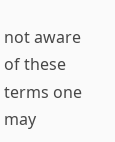not aware of these terms one may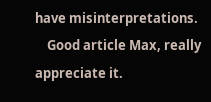have misinterpretations.
    Good article Max, really appreciate it.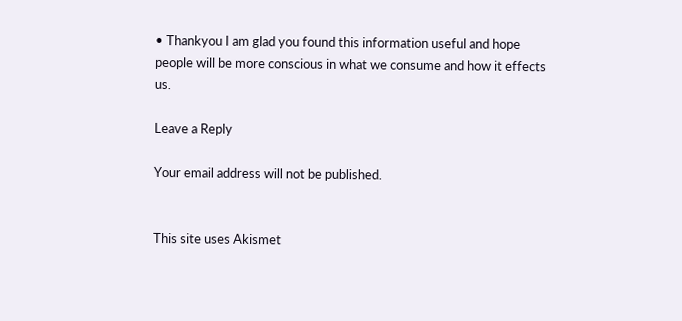• Thankyou I am glad you found this information useful and hope people will be more conscious in what we consume and how it effects us.

Leave a Reply

Your email address will not be published.


This site uses Akismet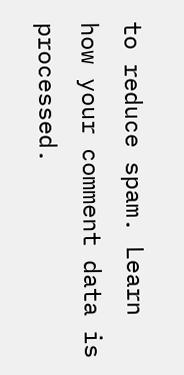to reduce spam. Learn how your comment data is processed.